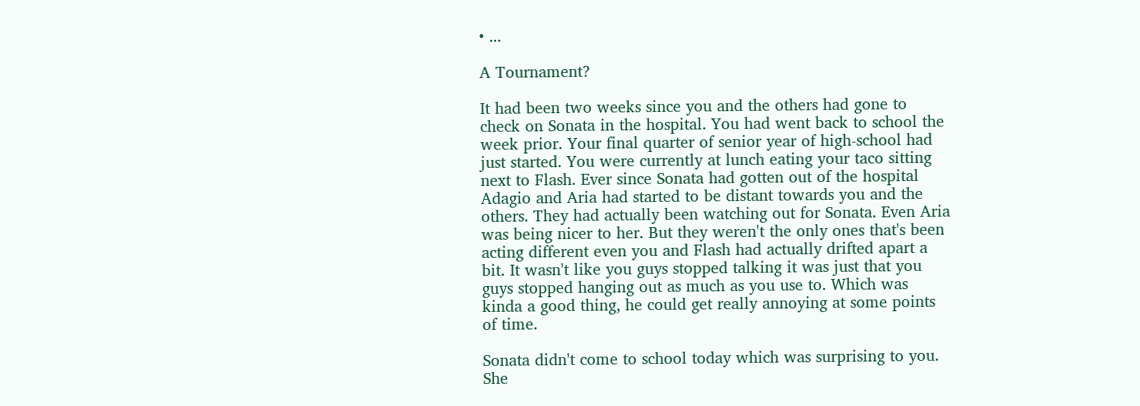• ...

A Tournament?

It had been two weeks since you and the others had gone to check on Sonata in the hospital. You had went back to school the week prior. Your final quarter of senior year of high-school had just started. You were currently at lunch eating your taco sitting next to Flash. Ever since Sonata had gotten out of the hospital Adagio and Aria had started to be distant towards you and the others. They had actually been watching out for Sonata. Even Aria was being nicer to her. But they weren't the only ones that's been acting different even you and Flash had actually drifted apart a bit. It wasn't like you guys stopped talking it was just that you guys stopped hanging out as much as you use to. Which was kinda a good thing, he could get really annoying at some points of time.

Sonata didn't come to school today which was surprising to you. She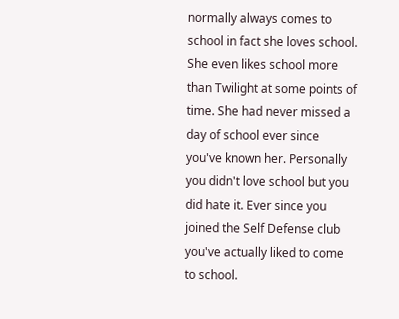normally always comes to school in fact she loves school. She even likes school more than Twilight at some points of time. She had never missed a day of school ever since you've known her. Personally you didn't love school but you did hate it. Ever since you joined the Self Defense club you've actually liked to come to school.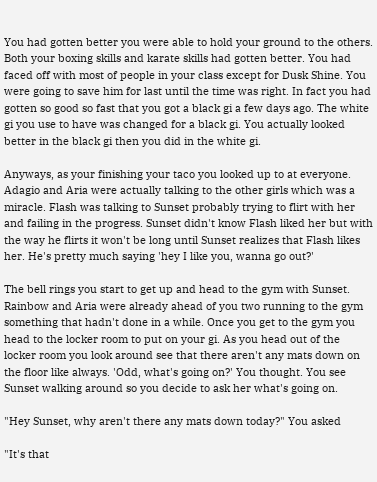You had gotten better you were able to hold your ground to the others. Both your boxing skills and karate skills had gotten better. You had faced off with most of people in your class except for Dusk Shine. You were going to save him for last until the time was right. In fact you had gotten so good so fast that you got a black gi a few days ago. The white gi you use to have was changed for a black gi. You actually looked better in the black gi then you did in the white gi.

Anyways, as your finishing your taco you looked up to at everyone. Adagio and Aria were actually talking to the other girls which was a miracle. Flash was talking to Sunset probably trying to flirt with her and failing in the progress. Sunset didn't know Flash liked her but with the way he flirts it won't be long until Sunset realizes that Flash likes her. He's pretty much saying 'hey I like you, wanna go out?'

The bell rings you start to get up and head to the gym with Sunset. Rainbow and Aria were already ahead of you two running to the gym something that hadn't done in a while. Once you get to the gym you head to the locker room to put on your gi. As you head out of the locker room you look around see that there aren't any mats down on the floor like always. 'Odd, what's going on?' You thought. You see Sunset walking around so you decide to ask her what's going on.

"Hey Sunset, why aren't there any mats down today?" You asked

"It's that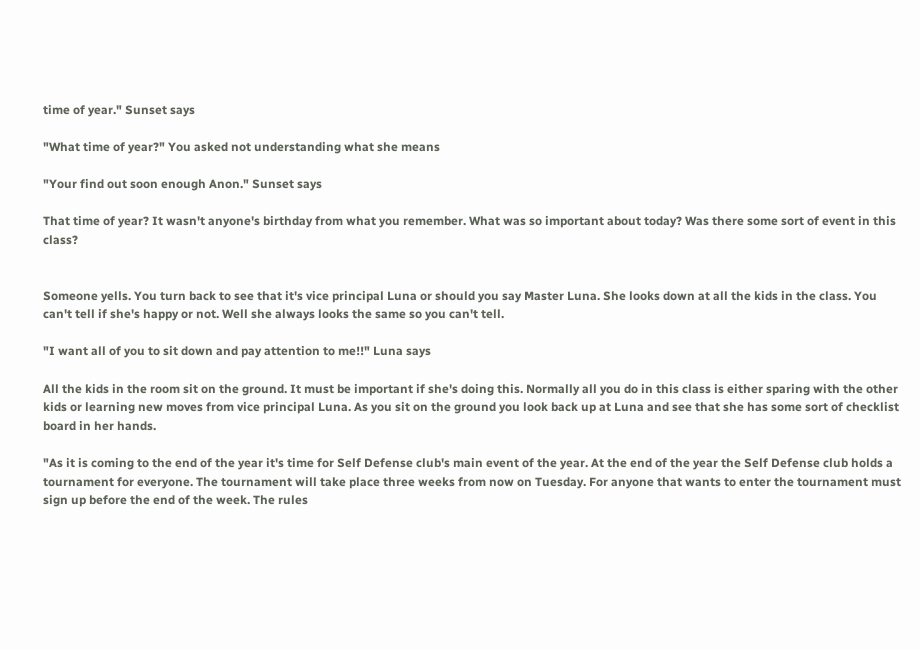time of year." Sunset says

"What time of year?" You asked not understanding what she means

"Your find out soon enough Anon." Sunset says

That time of year? It wasn't anyone's birthday from what you remember. What was so important about today? Was there some sort of event in this class?


Someone yells. You turn back to see that it's vice principal Luna or should you say Master Luna. She looks down at all the kids in the class. You can't tell if she's happy or not. Well she always looks the same so you can't tell.

"I want all of you to sit down and pay attention to me!!" Luna says

All the kids in the room sit on the ground. It must be important if she's doing this. Normally all you do in this class is either sparing with the other kids or learning new moves from vice principal Luna. As you sit on the ground you look back up at Luna and see that she has some sort of checklist board in her hands.

"As it is coming to the end of the year it's time for Self Defense club's main event of the year. At the end of the year the Self Defense club holds a tournament for everyone. The tournament will take place three weeks from now on Tuesday. For anyone that wants to enter the tournament must sign up before the end of the week. The rules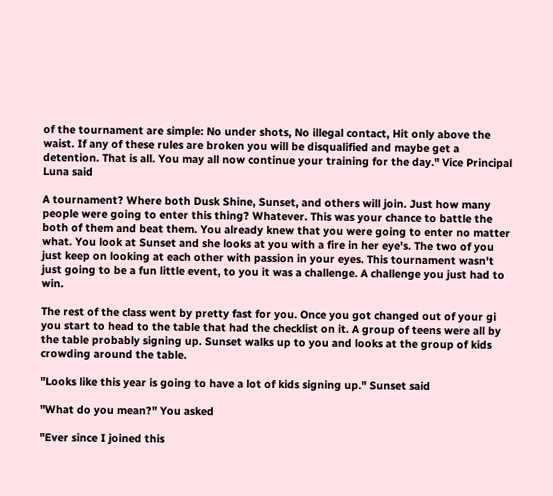of the tournament are simple: No under shots, No illegal contact, Hit only above the waist. If any of these rules are broken you will be disqualified and maybe get a detention. That is all. You may all now continue your training for the day." Vice Principal Luna said

A tournament? Where both Dusk Shine, Sunset, and others will join. Just how many people were going to enter this thing? Whatever. This was your chance to battle the both of them and beat them. You already knew that you were going to enter no matter what. You look at Sunset and she looks at you with a fire in her eye's. The two of you just keep on looking at each other with passion in your eyes. This tournament wasn't just going to be a fun little event, to you it was a challenge. A challenge you just had to win.

The rest of the class went by pretty fast for you. Once you got changed out of your gi you start to head to the table that had the checklist on it. A group of teens were all by the table probably signing up. Sunset walks up to you and looks at the group of kids crowding around the table.

"Looks like this year is going to have a lot of kids signing up." Sunset said

"What do you mean?" You asked

"Ever since I joined this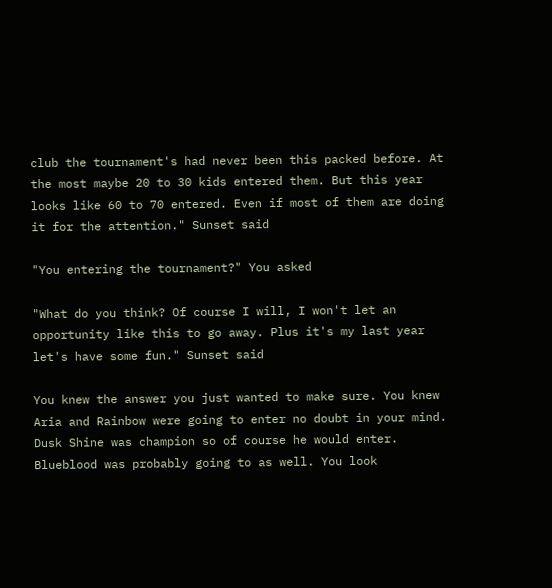club the tournament's had never been this packed before. At the most maybe 20 to 30 kids entered them. But this year looks like 60 to 70 entered. Even if most of them are doing it for the attention." Sunset said

"You entering the tournament?" You asked

"What do you think? Of course I will, I won't let an opportunity like this to go away. Plus it's my last year let's have some fun." Sunset said

You knew the answer you just wanted to make sure. You knew Aria and Rainbow were going to enter no doubt in your mind. Dusk Shine was champion so of course he would enter. Blueblood was probably going to as well. You look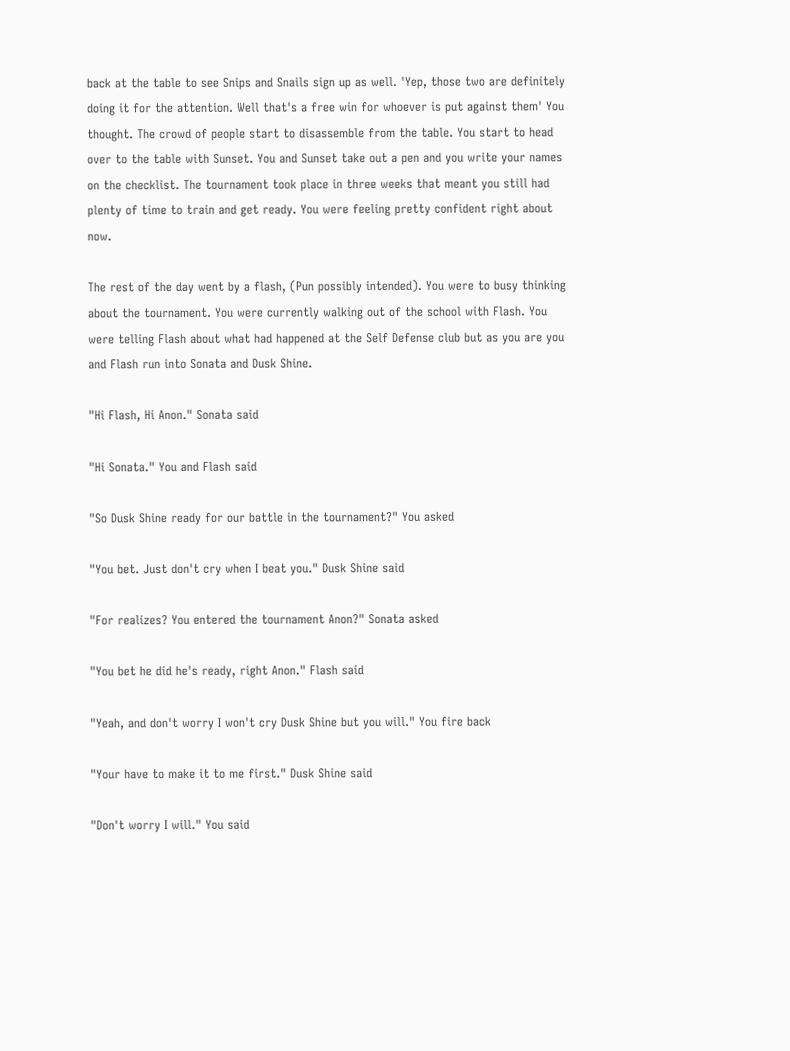back at the table to see Snips and Snails sign up as well. 'Yep, those two are definitely doing it for the attention. Well that's a free win for whoever is put against them' You thought. The crowd of people start to disassemble from the table. You start to head over to the table with Sunset. You and Sunset take out a pen and you write your names on the checklist. The tournament took place in three weeks that meant you still had plenty of time to train and get ready. You were feeling pretty confident right about now.

The rest of the day went by a flash, (Pun possibly intended). You were to busy thinking about the tournament. You were currently walking out of the school with Flash. You were telling Flash about what had happened at the Self Defense club but as you are you and Flash run into Sonata and Dusk Shine.

"Hi Flash, Hi Anon." Sonata said

"Hi Sonata." You and Flash said

"So Dusk Shine ready for our battle in the tournament?" You asked

"You bet. Just don't cry when I beat you." Dusk Shine said

"For realizes? You entered the tournament Anon?" Sonata asked

"You bet he did he's ready, right Anon." Flash said

"Yeah, and don't worry I won't cry Dusk Shine but you will." You fire back

"Your have to make it to me first." Dusk Shine said

"Don't worry I will." You said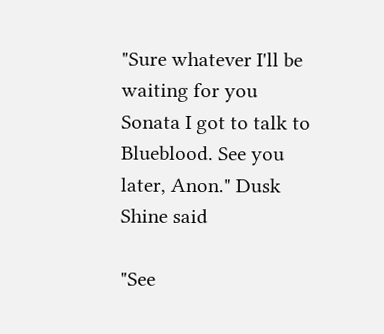"Sure whatever I'll be waiting for you Sonata I got to talk to Blueblood. See you later, Anon." Dusk Shine said

"See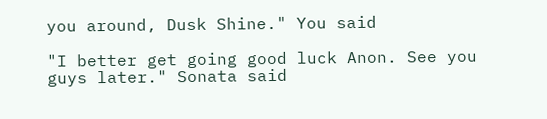you around, Dusk Shine." You said

"I better get going good luck Anon. See you guys later." Sonata said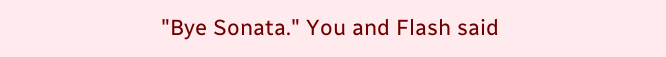"Bye Sonata." You and Flash said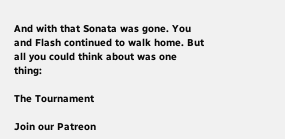And with that Sonata was gone. You and Flash continued to walk home. But all you could think about was one thing:

The Tournament

Join our Patreon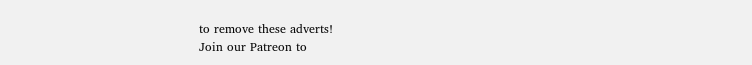to remove these adverts!
Join our Patreon to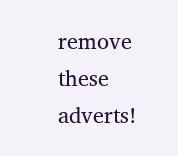remove these adverts!